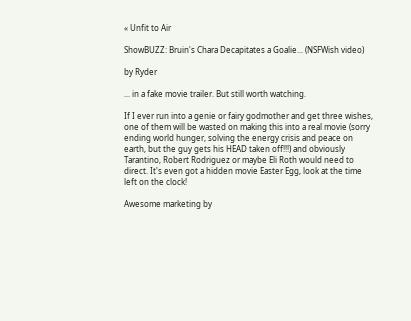« Unfit to Air

ShowBUZZ: Bruin's Chara Decapitates a Goalie... (NSFWish video)

by Ryder

... in a fake movie trailer. But still worth watching.

If I ever run into a genie or fairy godmother and get three wishes, one of them will be wasted on making this into a real movie (sorry ending world hunger, solving the energy crisis and peace on earth, but the guy gets his HEAD taken off!!!) and obviously Tarantino, Robert Rodriguez or maybe Eli Roth would need to direct. It's even got a hidden movie Easter Egg, look at the time left on the clock!

Awesome marketing by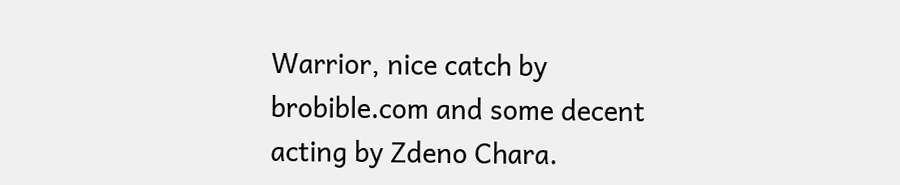Warrior, nice catch by brobible.com and some decent acting by Zdeno Chara.